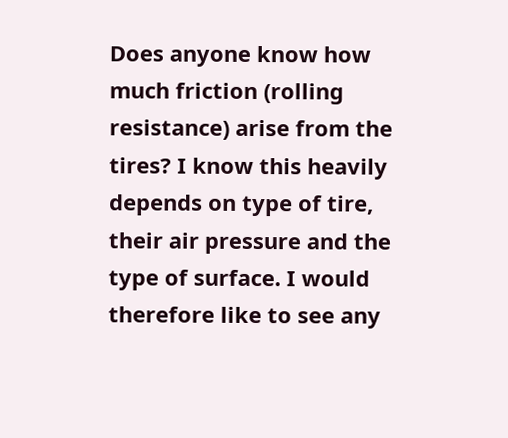Does anyone know how much friction (rolling resistance) arise from the tires? I know this heavily depends on type of tire, their air pressure and the type of surface. I would therefore like to see any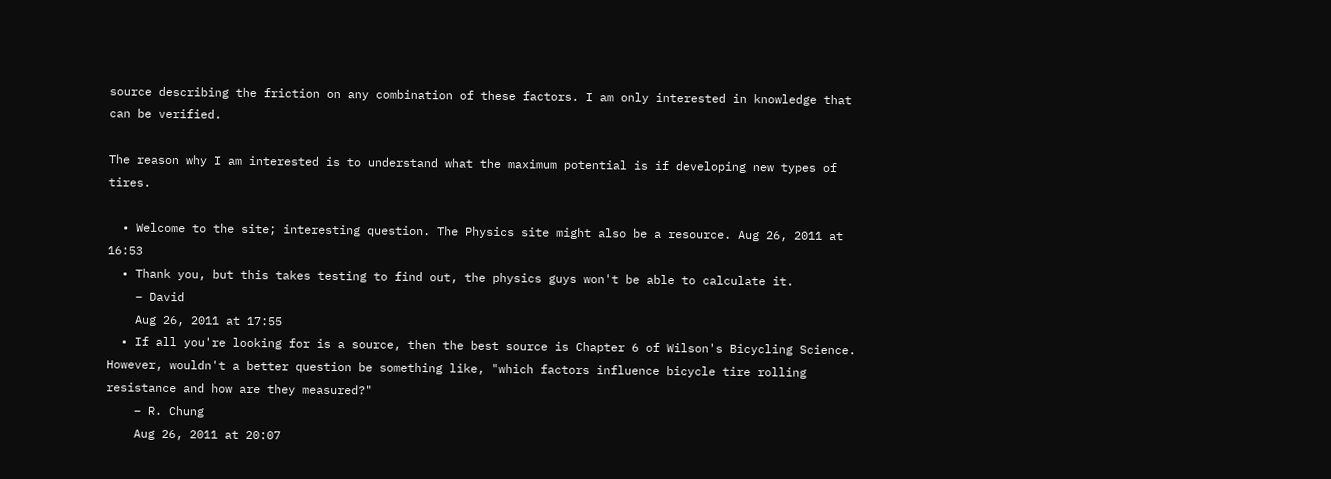source describing the friction on any combination of these factors. I am only interested in knowledge that can be verified.

The reason why I am interested is to understand what the maximum potential is if developing new types of tires.

  • Welcome to the site; interesting question. The Physics site might also be a resource. Aug 26, 2011 at 16:53
  • Thank you, but this takes testing to find out, the physics guys won't be able to calculate it.
    – David
    Aug 26, 2011 at 17:55
  • If all you're looking for is a source, then the best source is Chapter 6 of Wilson's Bicycling Science. However, wouldn't a better question be something like, "which factors influence bicycle tire rolling resistance and how are they measured?"
    – R. Chung
    Aug 26, 2011 at 20:07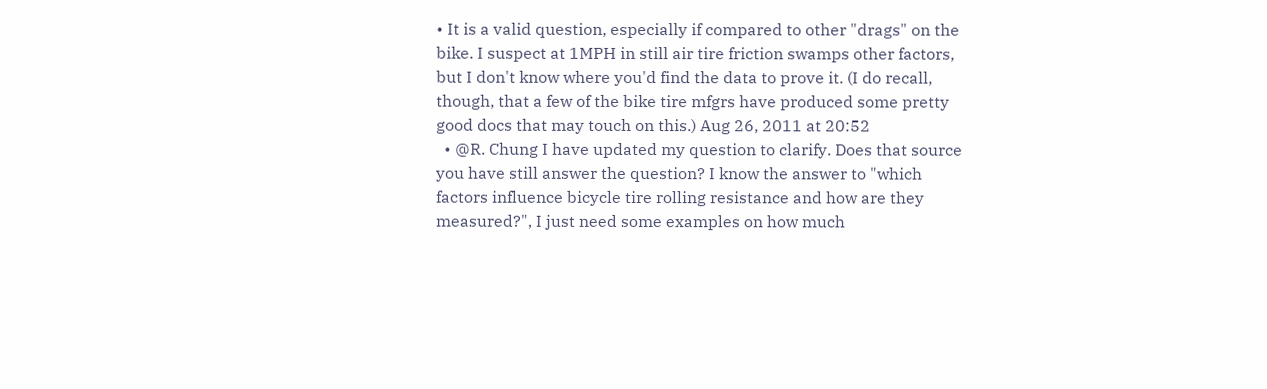• It is a valid question, especially if compared to other "drags" on the bike. I suspect at 1MPH in still air tire friction swamps other factors, but I don't know where you'd find the data to prove it. (I do recall, though, that a few of the bike tire mfgrs have produced some pretty good docs that may touch on this.) Aug 26, 2011 at 20:52
  • @R. Chung I have updated my question to clarify. Does that source you have still answer the question? I know the answer to "which factors influence bicycle tire rolling resistance and how are they measured?", I just need some examples on how much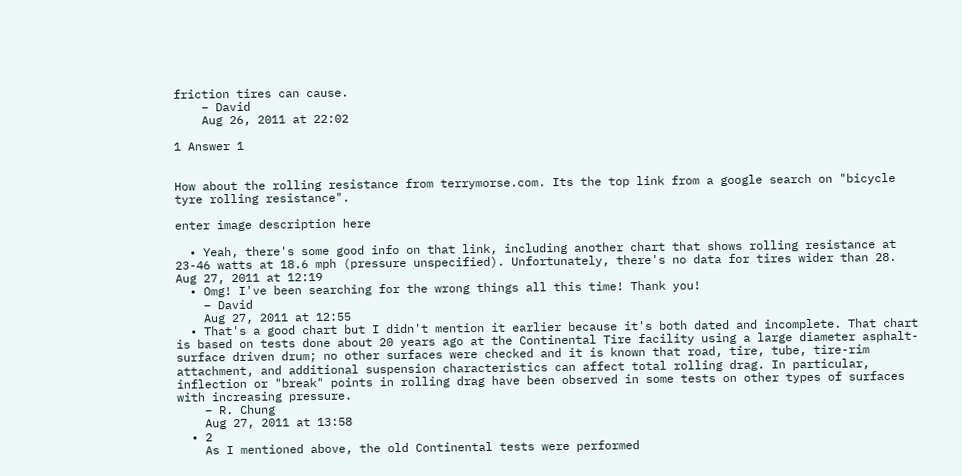friction tires can cause.
    – David
    Aug 26, 2011 at 22:02

1 Answer 1


How about the rolling resistance from terrymorse.com. Its the top link from a google search on "bicycle tyre rolling resistance".

enter image description here

  • Yeah, there's some good info on that link, including another chart that shows rolling resistance at 23-46 watts at 18.6 mph (pressure unspecified). Unfortunately, there's no data for tires wider than 28. Aug 27, 2011 at 12:19
  • Omg! I've been searching for the wrong things all this time! Thank you!
    – David
    Aug 27, 2011 at 12:55
  • That's a good chart but I didn't mention it earlier because it's both dated and incomplete. That chart is based on tests done about 20 years ago at the Continental Tire facility using a large diameter asphalt-surface driven drum; no other surfaces were checked and it is known that road, tire, tube, tire-rim attachment, and additional suspension characteristics can affect total rolling drag. In particular, inflection or "break" points in rolling drag have been observed in some tests on other types of surfaces with increasing pressure.
    – R. Chung
    Aug 27, 2011 at 13:58
  • 2
    As I mentioned above, the old Continental tests were performed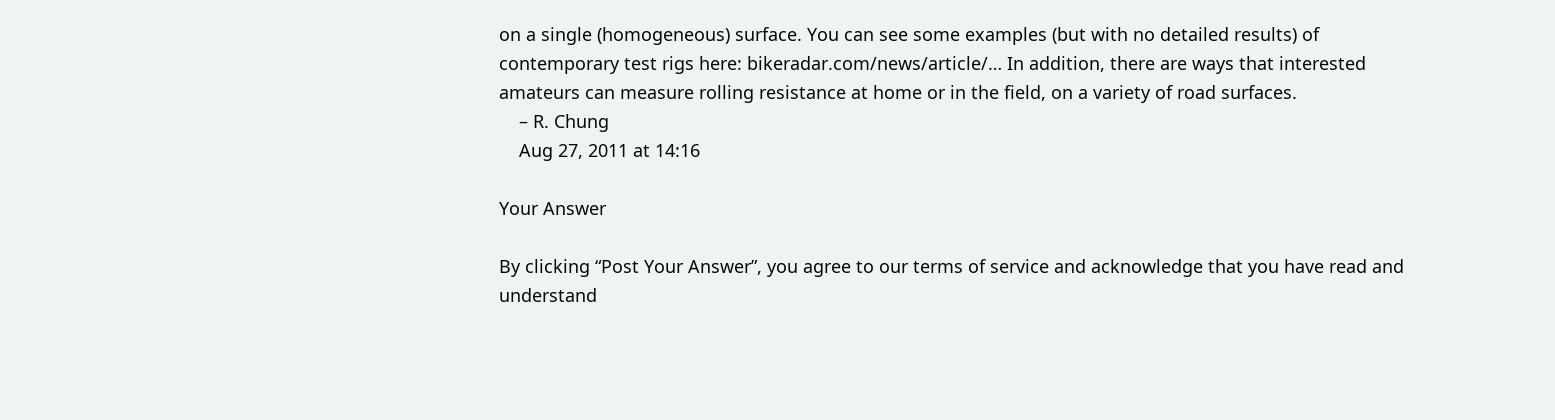on a single (homogeneous) surface. You can see some examples (but with no detailed results) of contemporary test rigs here: bikeradar.com/news/article/… In addition, there are ways that interested amateurs can measure rolling resistance at home or in the field, on a variety of road surfaces.
    – R. Chung
    Aug 27, 2011 at 14:16

Your Answer

By clicking “Post Your Answer”, you agree to our terms of service and acknowledge that you have read and understand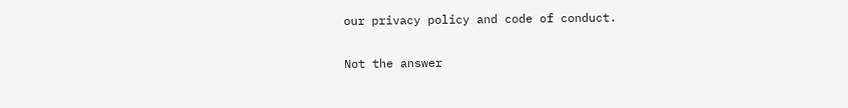our privacy policy and code of conduct.

Not the answer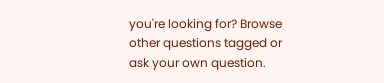you're looking for? Browse other questions tagged or ask your own question.